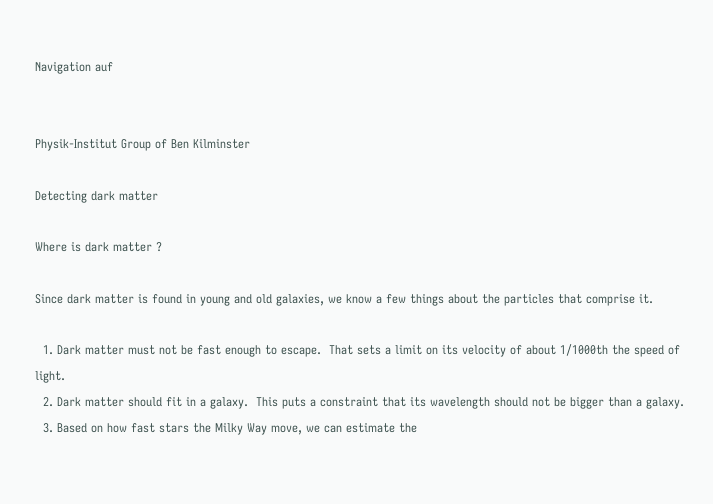Navigation auf


Physik-Institut Group of Ben Kilminster

Detecting dark matter

Where is dark matter ?

Since dark matter is found in young and old galaxies, we know a few things about the particles that comprise it.

  1. Dark matter must not be fast enough to escape.  That sets a limit on its velocity of about 1/1000th the speed of light.
  2. Dark matter should fit in a galaxy.  This puts a constraint that its wavelength should not be bigger than a galaxy.
  3. Based on how fast stars the Milky Way move, we can estimate the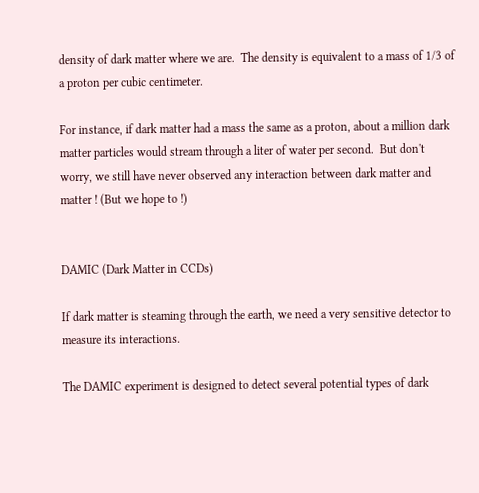density of dark matter where we are.  The density is equivalent to a mass of 1/3 of a proton per cubic centimeter.

For instance, if dark matter had a mass the same as a proton, about a million dark matter particles would stream through a liter of water per second.  But don't worry, we still have never observed any interaction between dark matter and matter ! (But we hope to !)


DAMIC (Dark Matter in CCDs)

If dark matter is steaming through the earth, we need a very sensitive detector to measure its interactions.

The DAMIC experiment is designed to detect several potential types of dark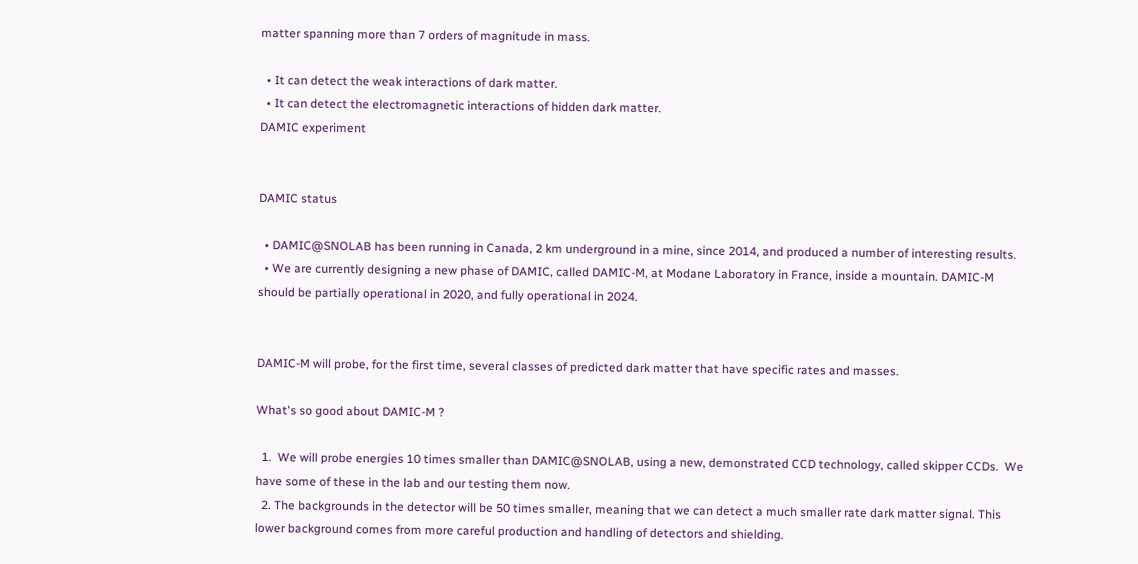matter spanning more than 7 orders of magnitude in mass.

  • It can detect the weak interactions of dark matter.
  • It can detect the electromagnetic interactions of hidden dark matter.
DAMIC experiment


DAMIC status

  • DAMIC@SNOLAB has been running in Canada, 2 km underground in a mine, since 2014, and produced a number of interesting results.
  • We are currently designing a new phase of DAMIC, called DAMIC-M, at Modane Laboratory in France, inside a mountain. DAMIC-M should be partially operational in 2020, and fully operational in 2024.


DAMIC-M will probe, for the first time, several classes of predicted dark matter that have specific rates and masses.

What's so good about DAMIC-M ?

  1.  We will probe energies 10 times smaller than DAMIC@SNOLAB, using a new, demonstrated CCD technology, called skipper CCDs.  We have some of these in the lab and our testing them now.
  2. The backgrounds in the detector will be 50 times smaller, meaning that we can detect a much smaller rate dark matter signal. This lower background comes from more careful production and handling of detectors and shielding.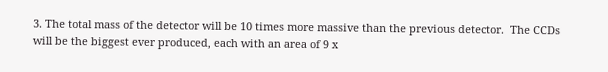3. The total mass of the detector will be 10 times more massive than the previous detector.  The CCDs will be the biggest ever produced, each with an area of 9 x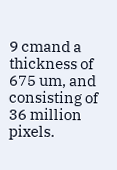9 cmand a thickness of 675 um, and consisting of 36 million pixels.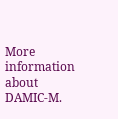More information about DAMIC-M.